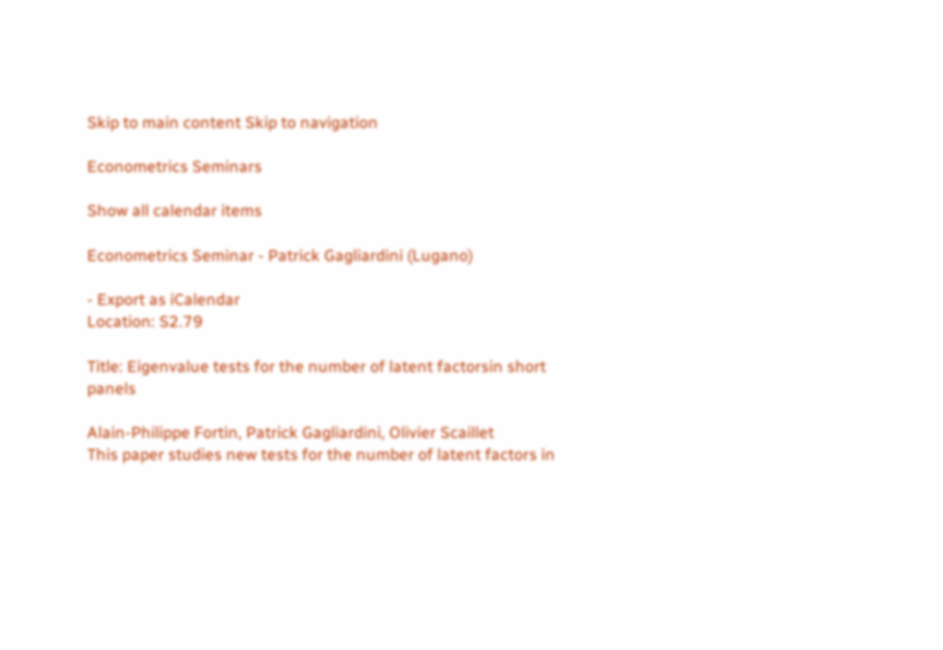Skip to main content Skip to navigation

Econometrics Seminars

Show all calendar items

Econometrics Seminar - Patrick Gagliardini (Lugano)

- Export as iCalendar
Location: S2.79

Title: Eigenvalue tests for the number of latent factorsin short panels

Alain-Philippe Fortin, Patrick Gagliardini, Olivier Scaillet
This paper studies new tests for the number of latent factors in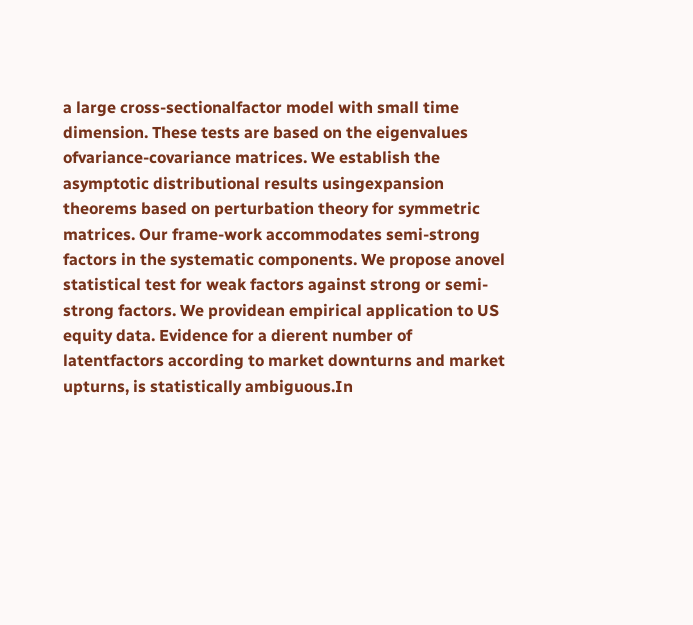a large cross-sectionalfactor model with small time dimension. These tests are based on the eigenvalues ofvariance-covariance matrices. We establish the asymptotic distributional results usingexpansion theorems based on perturbation theory for symmetric matrices. Our frame-work accommodates semi-strong factors in the systematic components. We propose anovel statistical test for weak factors against strong or semi-strong factors. We providean empirical application to US equity data. Evidence for a dierent number of latentfactors according to market downturns and market upturns, is statistically ambiguous.In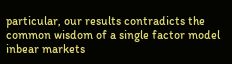particular, our results contradicts the common wisdom of a single factor model inbear markets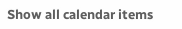Show all calendar items